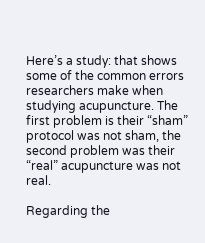Here’s a study: that shows some of the common errors researchers make when studying acupuncture. The first problem is their “sham” protocol was not sham, the second problem was their “real” acupuncture was not real.

Regarding the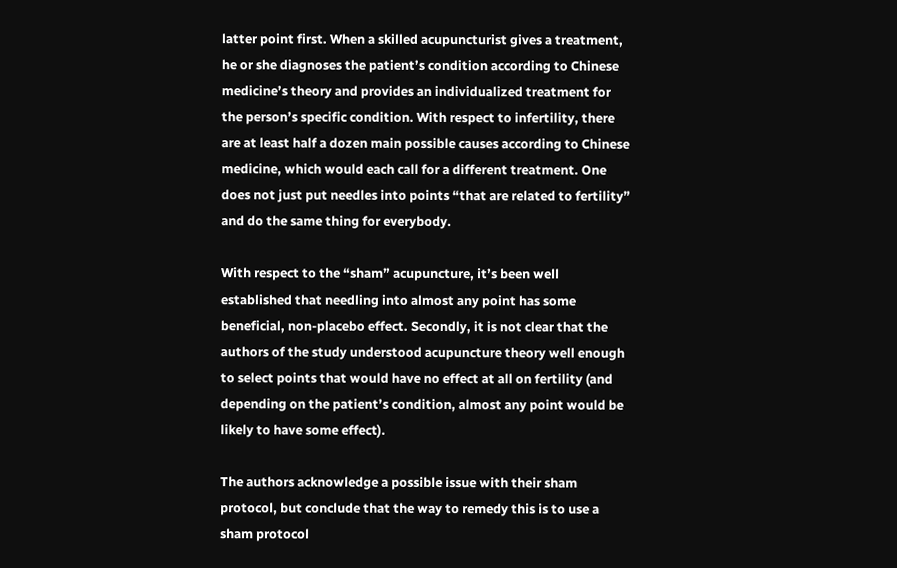latter point first. When a skilled acupuncturist gives a treatment, he or she diagnoses the patient’s condition according to Chinese medicine’s theory and provides an individualized treatment for the person’s specific condition. With respect to infertility, there are at least half a dozen main possible causes according to Chinese medicine, which would each call for a different treatment. One does not just put needles into points “that are related to fertility” and do the same thing for everybody.

With respect to the “sham” acupuncture, it’s been well established that needling into almost any point has some beneficial, non-placebo effect. Secondly, it is not clear that the authors of the study understood acupuncture theory well enough to select points that would have no effect at all on fertility (and depending on the patient’s condition, almost any point would be likely to have some effect).

The authors acknowledge a possible issue with their sham protocol, but conclude that the way to remedy this is to use a sham protocol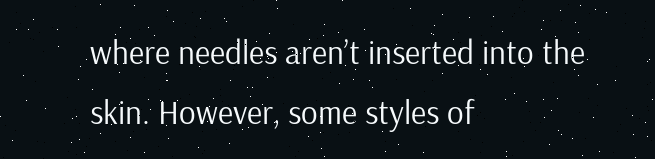where needles aren’t inserted into the skin. However, some styles of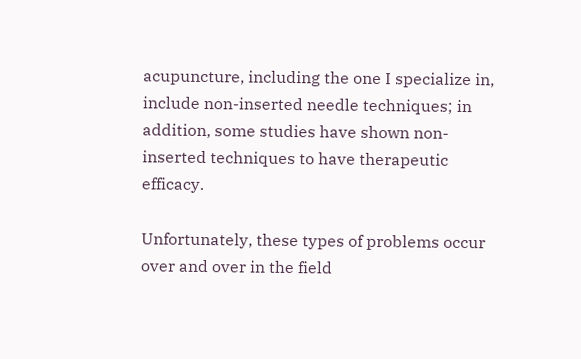acupuncture, including the one I specialize in, include non-inserted needle techniques; in addition, some studies have shown non-inserted techniques to have therapeutic efficacy.

Unfortunately, these types of problems occur over and over in the field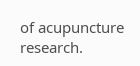of acupuncture research.